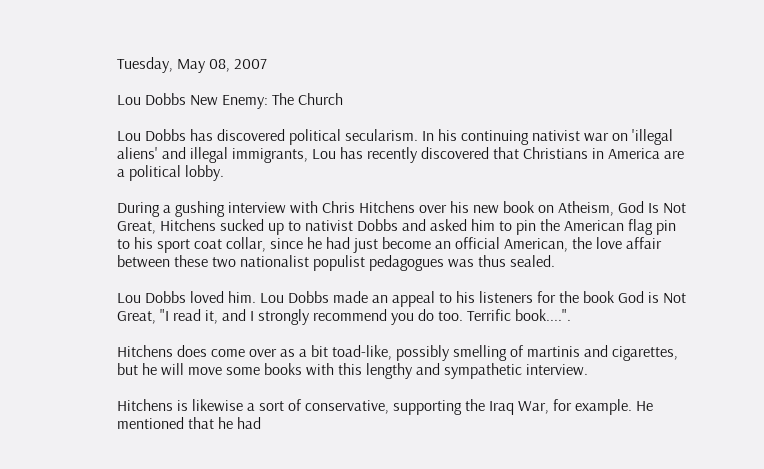Tuesday, May 08, 2007

Lou Dobbs New Enemy: The Church

Lou Dobbs has discovered political secularism. In his continuing nativist war on 'illegal aliens' and illegal immigrants, Lou has recently discovered that Christians in America are a political lobby.

During a gushing interview with Chris Hitchens over his new book on Atheism, God Is Not Great, Hitchens sucked up to nativist Dobbs and asked him to pin the American flag pin to his sport coat collar, since he had just become an official American, the love affair between these two nationalist populist pedagogues was thus sealed.

Lou Dobbs loved him. Lou Dobbs made an appeal to his listeners for the book God is Not Great, "I read it, and I strongly recommend you do too. Terrific book....".

Hitchens does come over as a bit toad-like, possibly smelling of martinis and cigarettes, but he will move some books with this lengthy and sympathetic interview.

Hitchens is likewise a sort of conservative, supporting the Iraq War, for example. He mentioned that he had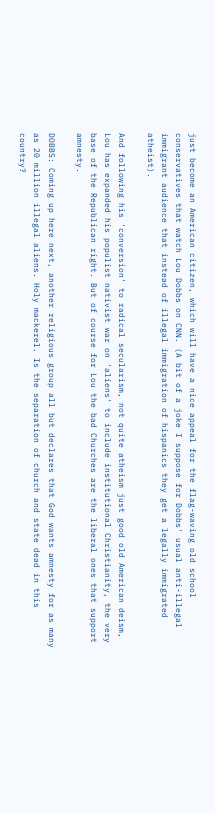just become an American citizen, which will have a nice appeal for the flag-waving old school conservatives that watch Lou Dobbs on CNN. (A bit of a joke I suppose for Dobbs' usual anti-illegal immigrant audience that instead of illegal immigration of hispanics they get a legally immigrated atheist).

And following his 'conversion' to radical secularism, not quite atheism just good old American deism, Lou has expanded his populist nativist war on 'aliens' to include institutional Christianity, the very base of the Republican right. But of course for Lou the bad Churches are the liberal ones that support amnesty.

DOBBS: Coming up here next, another religious group all but declares that God wants amnesty for as many as 20 million illegal aliens. Holy mackerel. Is the separation of church and state dead in this country?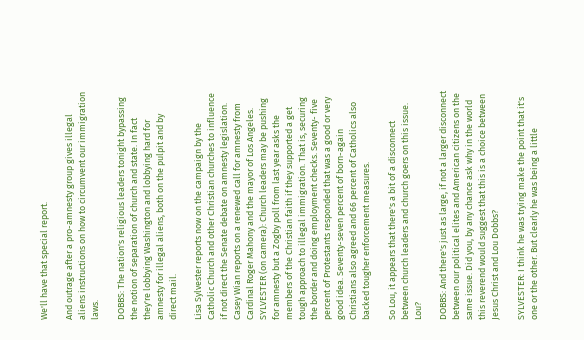We'll have that special report.

And outrage after a pro-amnesty group gives illegal aliens instructions on how to circumvent our immigration laws.

DOBBS: The nation's religious leaders tonight bypassing the notion of separation of church and state. In fact they're lobbying Washington and lobbying hard for amnesty for illegal aliens, both on the pulpit and by direct mail.

Lisa Sylvester reports now on the campaign by the Catholic Church and other Christian churches to influence if not direct the Senate debate on amnesty legislation. Casey Wian reports on a renewed call for amnesty from Cardinal Roger Mahony and the mayor of Los Angeles.
SYLVESTER (on camera): Church leaders may be pushing for amnesty but a Zogby poll from last year asks the members of the Christian faith if they supported a get tough approach to illegal immigration. That is, securing the border and doing employment checks. Seventy- five percent of Protestants responded that was a good or very good idea. Seventy-seven percent of born-again Christians also agreed and 66 percent of Catholics also backed tougher enforcement measures.

So Lou, it appears that there's a bit of a disconnect between church leaders and church goers on this issue. Lou?

DOBBS: And there's just as large, if not a larger disconnect between our political elites and American citizens on the same issue. Did you, by any chance ask why in the world this reverend would suggest that this is a choice between Jesus Christ and Lou Dobbs?

SYLVESTER: I think he was trying make the point that it's one or the other. But clearly he was being a little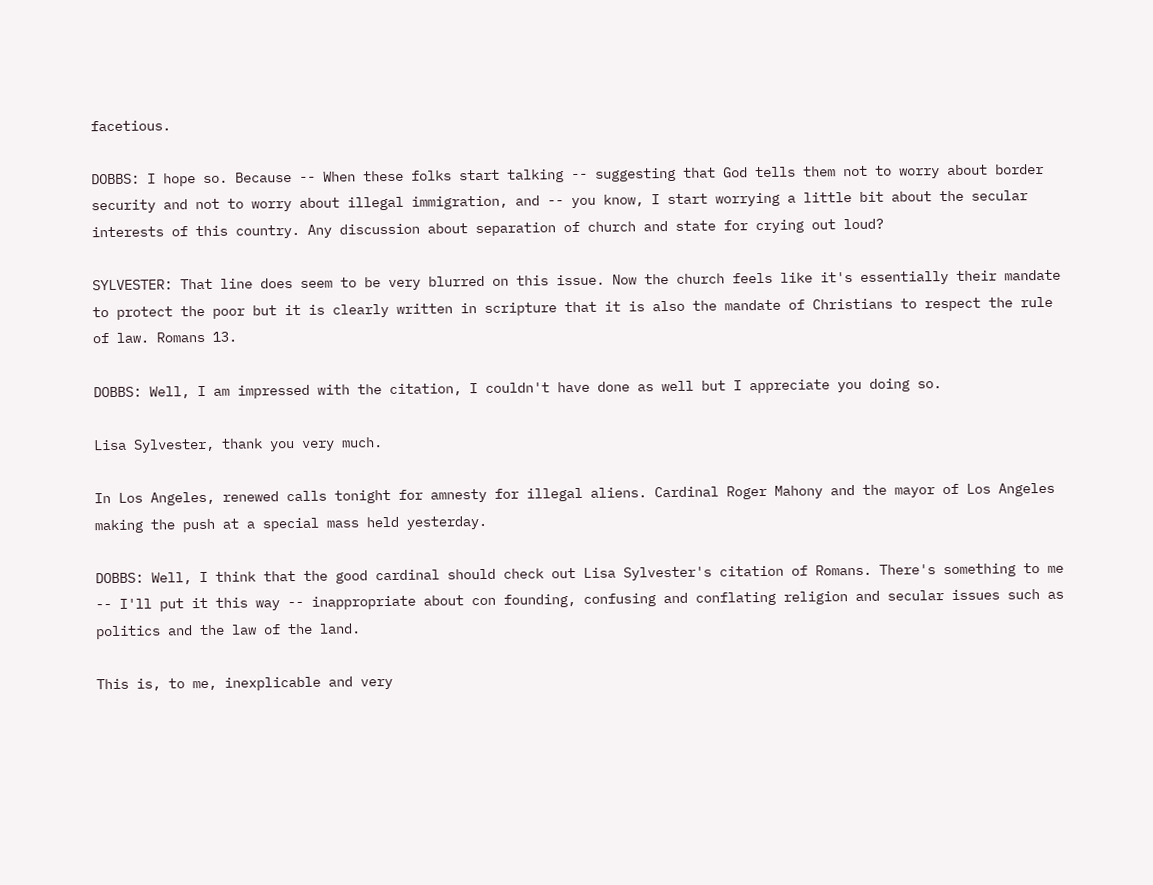facetious.

DOBBS: I hope so. Because -- When these folks start talking -- suggesting that God tells them not to worry about border security and not to worry about illegal immigration, and -- you know, I start worrying a little bit about the secular interests of this country. Any discussion about separation of church and state for crying out loud?

SYLVESTER: That line does seem to be very blurred on this issue. Now the church feels like it's essentially their mandate to protect the poor but it is clearly written in scripture that it is also the mandate of Christians to respect the rule of law. Romans 13.

DOBBS: Well, I am impressed with the citation, I couldn't have done as well but I appreciate you doing so.

Lisa Sylvester, thank you very much.

In Los Angeles, renewed calls tonight for amnesty for illegal aliens. Cardinal Roger Mahony and the mayor of Los Angeles making the push at a special mass held yesterday.

DOBBS: Well, I think that the good cardinal should check out Lisa Sylvester's citation of Romans. There's something to me -- I'll put it this way -- inappropriate about con founding, confusing and conflating religion and secular issues such as politics and the law of the land.

This is, to me, inexplicable and very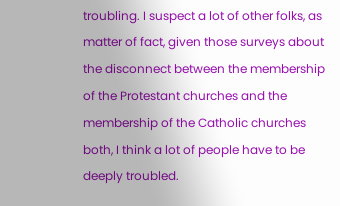troubling. I suspect a lot of other folks, as matter of fact, given those surveys about the disconnect between the membership of the Protestant churches and the membership of the Catholic churches both, I think a lot of people have to be deeply troubled.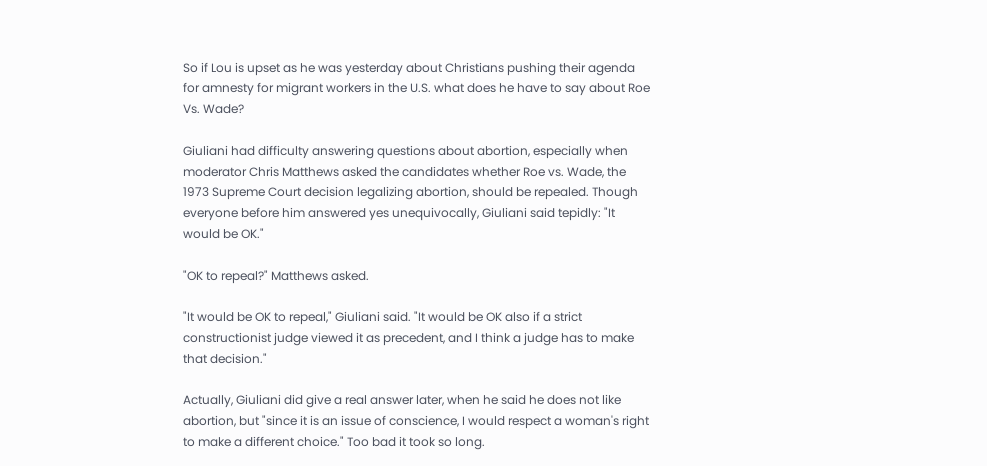So if Lou is upset as he was yesterday about Christians pushing their agenda for amnesty for migrant workers in the U.S. what does he have to say about Roe Vs. Wade?

Giuliani had difficulty answering questions about abortion, especially when moderator Chris Matthews asked the candidates whether Roe vs. Wade, the 1973 Supreme Court decision legalizing abortion, should be repealed. Though everyone before him answered yes unequivocally, Giuliani said tepidly: "It would be OK."

"OK to repeal?" Matthews asked.

"It would be OK to repeal," Giuliani said. "It would be OK also if a strict constructionist judge viewed it as precedent, and I think a judge has to make that decision."

Actually, Giuliani did give a real answer later, when he said he does not like abortion, but "since it is an issue of conscience, I would respect a woman's right to make a different choice." Too bad it took so long.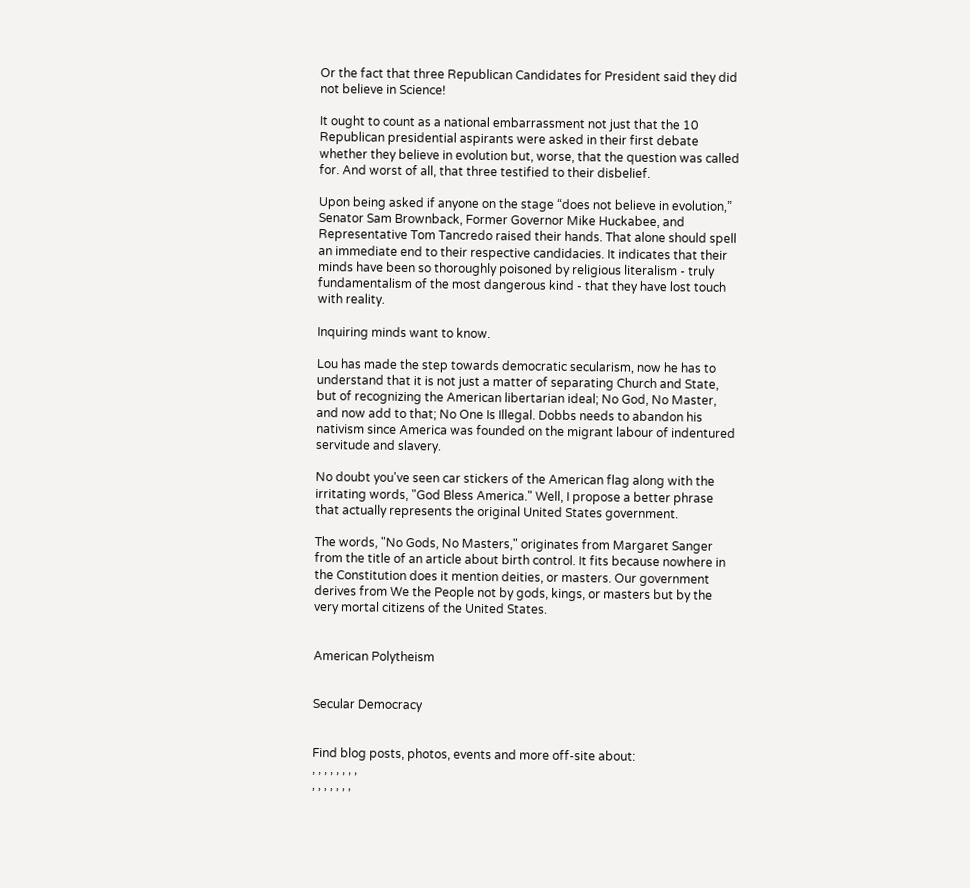Or the fact that three Republican Candidates for President said they did not believe in Science!

It ought to count as a national embarrassment not just that the 10 Republican presidential aspirants were asked in their first debate whether they believe in evolution but, worse, that the question was called for. And worst of all, that three testified to their disbelief.

Upon being asked if anyone on the stage “does not believe in evolution,” Senator Sam Brownback, Former Governor Mike Huckabee, and Representative Tom Tancredo raised their hands. That alone should spell an immediate end to their respective candidacies. It indicates that their minds have been so thoroughly poisoned by religious literalism - truly fundamentalism of the most dangerous kind - that they have lost touch with reality.

Inquiring minds want to know.

Lou has made the step towards democratic secularism, now he has to understand that it is not just a matter of separating Church and State, but of recognizing the American libertarian ideal; No God, No Master, and now add to that; No One Is Illegal. Dobbs needs to abandon his nativism since America was founded on the migrant labour of indentured servitude and slavery.

No doubt you've seen car stickers of the American flag along with the irritating words, "God Bless America." Well, I propose a better phrase that actually represents the original United States government.

The words, "No Gods, No Masters," originates from Margaret Sanger from the title of an article about birth control. It fits because nowhere in the Constitution does it mention deities, or masters. Our government derives from We the People not by gods, kings, or masters but by the very mortal citizens of the United States.


American Polytheism


Secular Democracy


Find blog posts, photos, events and more off-site about:
, , , , , , , ,
, , , , , , ,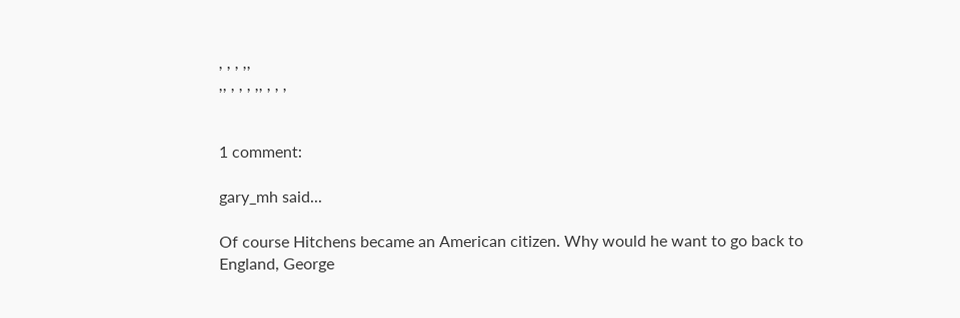, , , ,,
,, , , , ,, , , ,


1 comment:

gary_mh said...

Of course Hitchens became an American citizen. Why would he want to go back to England, George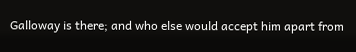Galloway is there; and who else would accept him apart from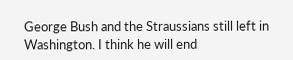George Bush and the Straussians still left in Washington. I think he will end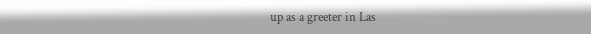up as a greeter in Las